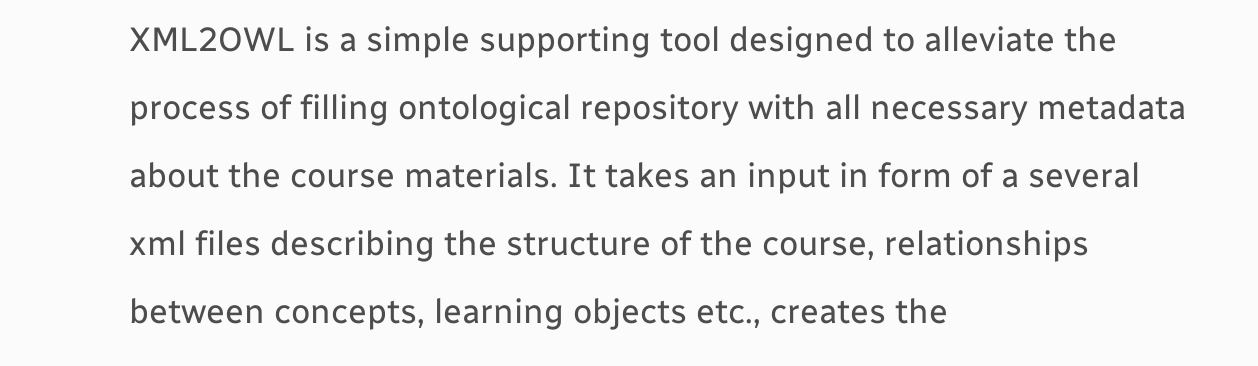XML2OWL is a simple supporting tool designed to alleviate the process of filling ontological repository with all necessary metadata about the course materials. It takes an input in form of a several xml files describing the structure of the course, relationships between concepts, learning objects etc., creates the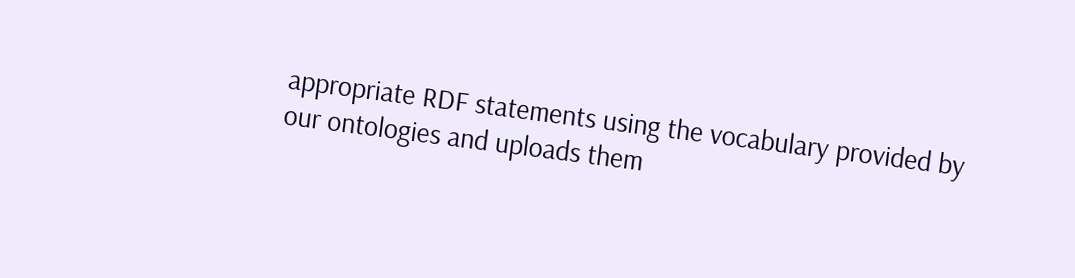appropriate RDF statements using the vocabulary provided by our ontologies and uploads them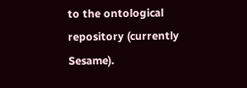to the ontological repository (currently Sesame).